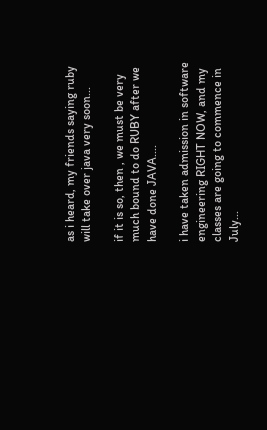as i heard, my friends saying ruby will take over java very soon...

if it is so, then , we must be very much bound to do RUBY after we have done JAVA....

i have taken admission in software engineering RIGHT NOW, and my classes are going to commence in July...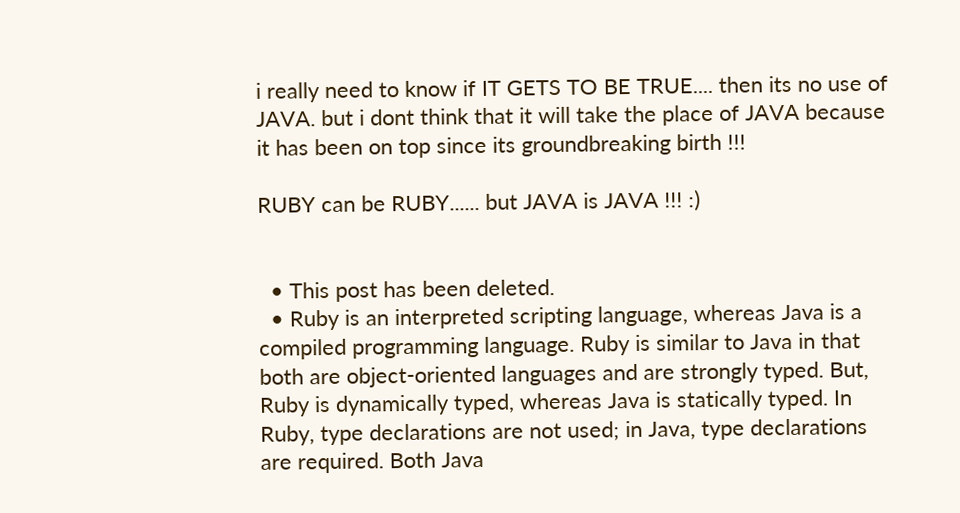i really need to know if IT GETS TO BE TRUE.... then its no use of JAVA. but i dont think that it will take the place of JAVA because it has been on top since its groundbreaking birth !!!

RUBY can be RUBY...... but JAVA is JAVA !!! :)


  • This post has been deleted.
  • Ruby is an interpreted scripting language, whereas Java is a compiled programming language. Ruby is similar to Java in that both are object-oriented languages and are strongly typed. But, Ruby is dynamically typed, whereas Java is statically typed. In Ruby, type declarations are not used; in Java, type declarations are required. Both Java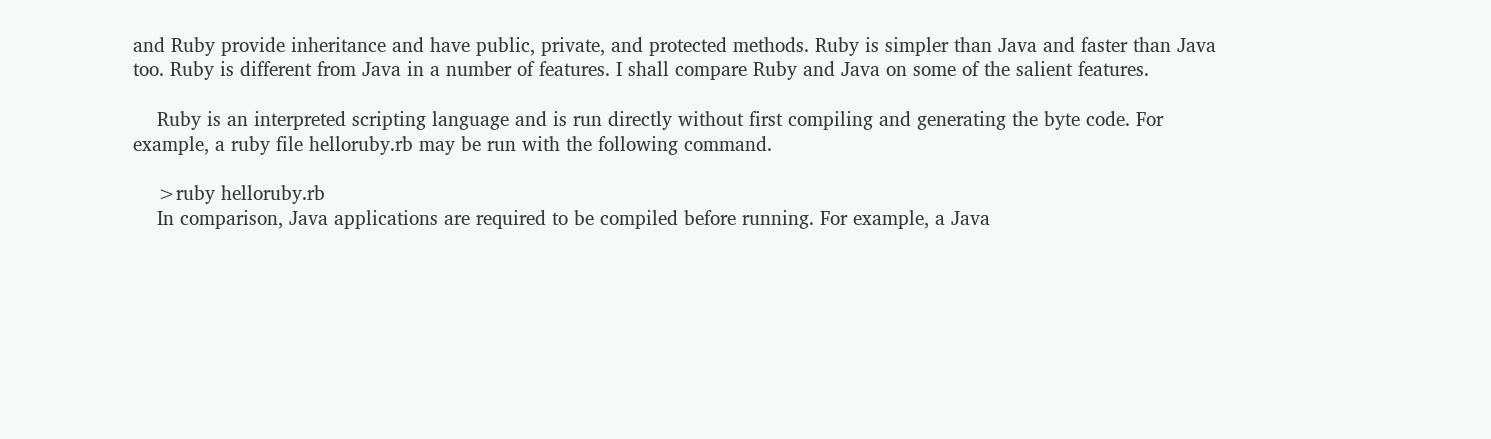and Ruby provide inheritance and have public, private, and protected methods. Ruby is simpler than Java and faster than Java too. Ruby is different from Java in a number of features. I shall compare Ruby and Java on some of the salient features.

    Ruby is an interpreted scripting language and is run directly without first compiling and generating the byte code. For example, a ruby file helloruby.rb may be run with the following command.

    >ruby helloruby.rb
    In comparison, Java applications are required to be compiled before running. For example, a Java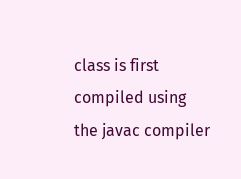class is first compiled using the javac compiler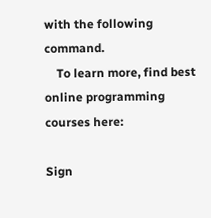with the following command.
    To learn more, find best online programming courses here:

Sign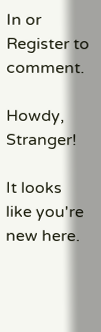In or Register to comment.

Howdy, Stranger!

It looks like you're new here.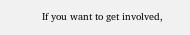If you want to get involved,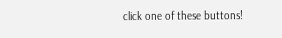click one of these buttons!